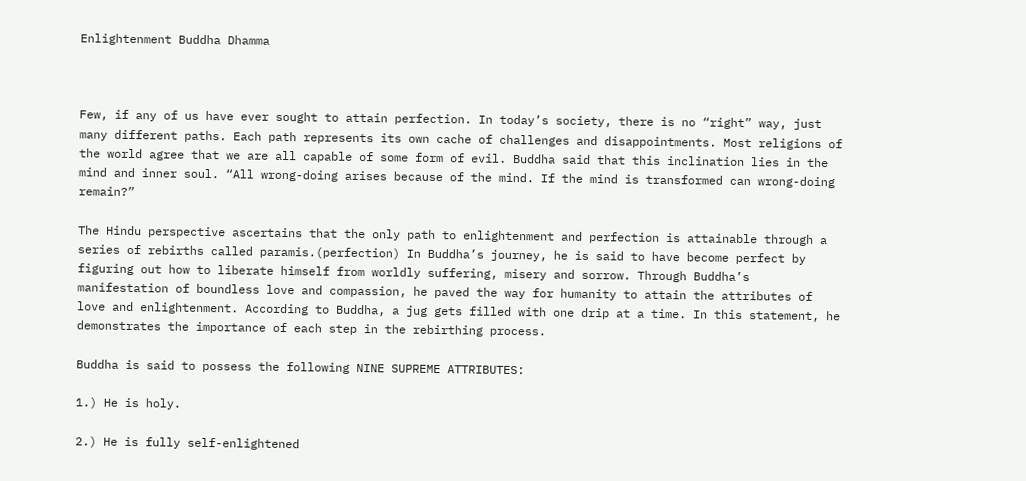Enlightenment Buddha Dhamma



Few, if any of us have ever sought to attain perfection. In today’s society, there is no “right” way, just many different paths. Each path represents its own cache of challenges and disappointments. Most religions of the world agree that we are all capable of some form of evil. Buddha said that this inclination lies in the mind and inner soul. “All wrong-doing arises because of the mind. If the mind is transformed can wrong-doing remain?”

The Hindu perspective ascertains that the only path to enlightenment and perfection is attainable through a series of rebirths called paramis.(perfection) In Buddha’s journey, he is said to have become perfect by figuring out how to liberate himself from worldly suffering, misery and sorrow. Through Buddha’s manifestation of boundless love and compassion, he paved the way for humanity to attain the attributes of love and enlightenment. According to Buddha, a jug gets filled with one drip at a time. In this statement, he demonstrates the importance of each step in the rebirthing process.

Buddha is said to possess the following NINE SUPREME ATTRIBUTES:

1.) He is holy.

2.) He is fully self-enlightened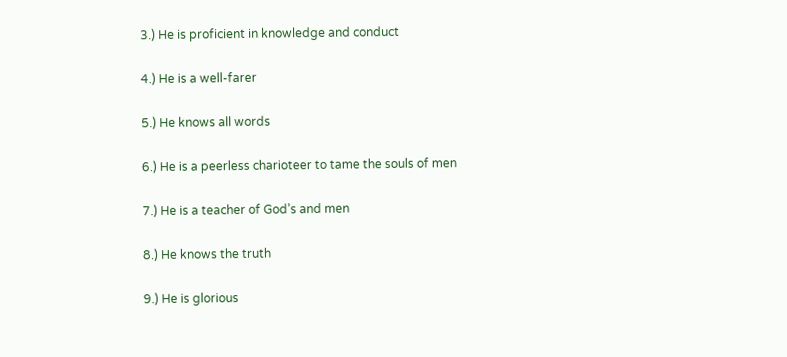3.) He is proficient in knowledge and conduct

4.) He is a well-farer

5.) He knows all words

6.) He is a peerless charioteer to tame the souls of men

7.) He is a teacher of God’s and men

8.) He knows the truth

9.) He is glorious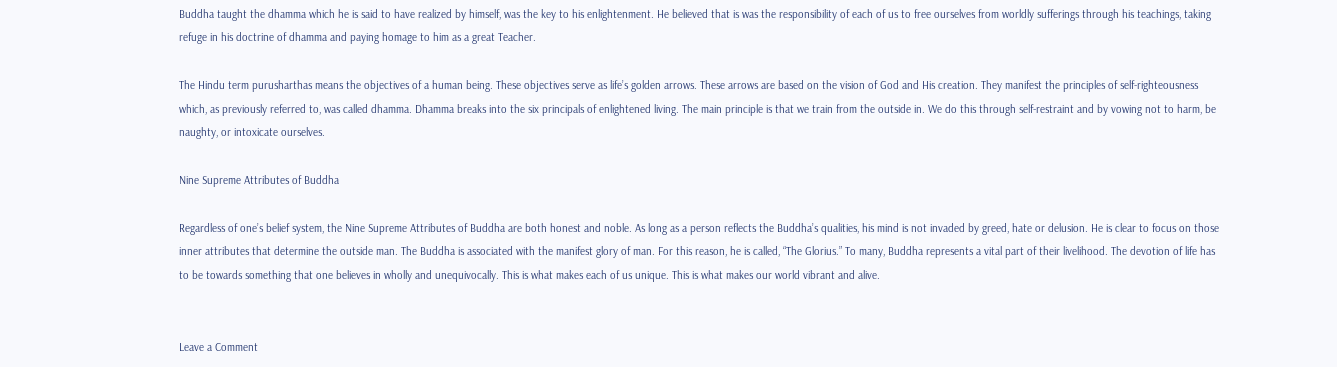Buddha taught the dhamma which he is said to have realized by himself, was the key to his enlightenment. He believed that is was the responsibility of each of us to free ourselves from worldly sufferings through his teachings, taking refuge in his doctrine of dhamma and paying homage to him as a great Teacher.

The Hindu term purusharthas means the objectives of a human being. These objectives serve as life’s golden arrows. These arrows are based on the vision of God and His creation. They manifest the principles of self-righteousness which, as previously referred to, was called dhamma. Dhamma breaks into the six principals of enlightened living. The main principle is that we train from the outside in. We do this through self-restraint and by vowing not to harm, be naughty, or intoxicate ourselves.

Nine Supreme Attributes of Buddha

Regardless of one’s belief system, the Nine Supreme Attributes of Buddha are both honest and noble. As long as a person reflects the Buddha’s qualities, his mind is not invaded by greed, hate or delusion. He is clear to focus on those inner attributes that determine the outside man. The Buddha is associated with the manifest glory of man. For this reason, he is called, “The Glorius.” To many, Buddha represents a vital part of their livelihood. The devotion of life has to be towards something that one believes in wholly and unequivocally. This is what makes each of us unique. This is what makes our world vibrant and alive.


Leave a Comment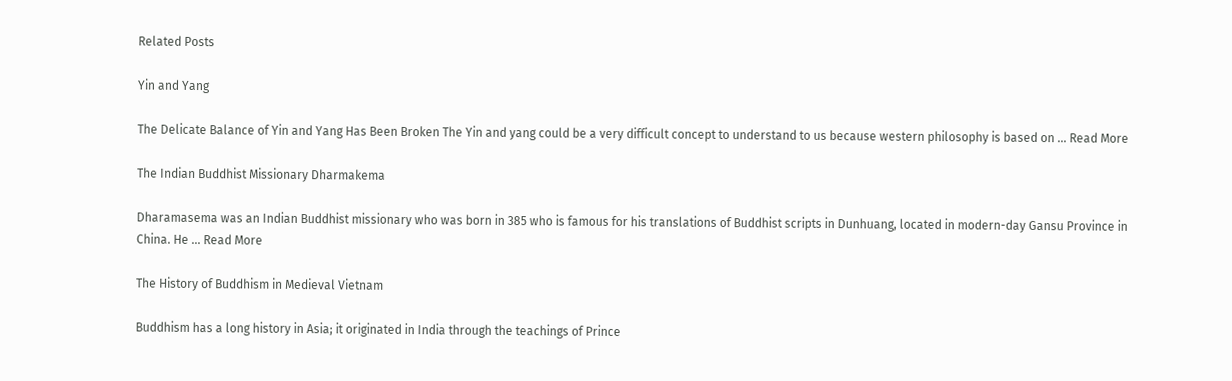Related Posts

Yin and Yang

The Delicate Balance of Yin and Yang Has Been Broken The Yin and yang could be a very difficult concept to understand to us because western philosophy is based on ... Read More

The Indian Buddhist Missionary Dharmakema

Dharamasema was an Indian Buddhist missionary who was born in 385 who is famous for his translations of Buddhist scripts in Dunhuang, located in modern-day Gansu Province in China. He ... Read More

The History of Buddhism in Medieval Vietnam

Buddhism has a long history in Asia; it originated in India through the teachings of Prince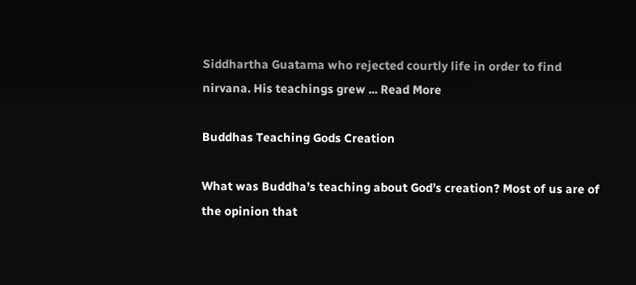Siddhartha Guatama who rejected courtly life in order to find nirvana. His teachings grew ... Read More

Buddhas Teaching Gods Creation

What was Buddha’s teaching about God’s creation? Most of us are of the opinion that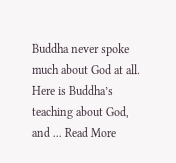Buddha never spoke much about God at all. Here is Buddha’s teaching about God, and ... Read More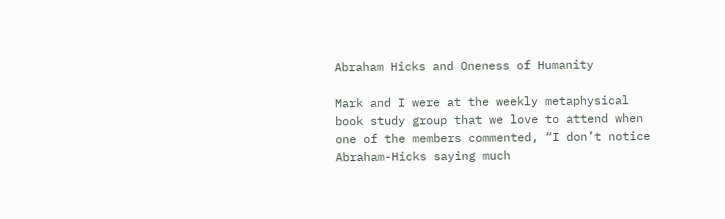Abraham Hicks and Oneness of Humanity

Mark and I were at the weekly metaphysical book study group that we love to attend when one of the members commented, “I don’t notice Abraham-Hicks saying much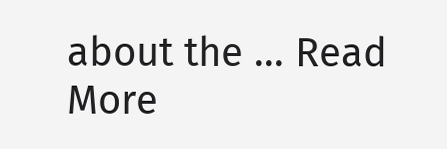about the ... Read More